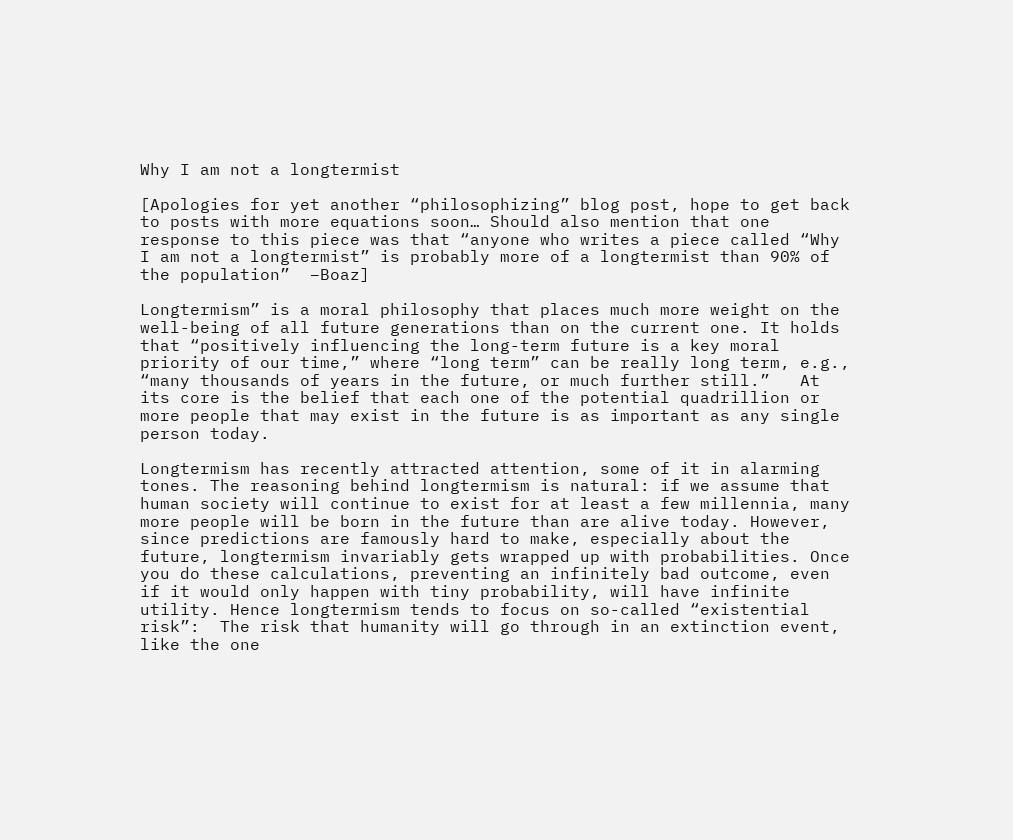Why I am not a longtermist

[Apologies for yet another “philosophizing” blog post, hope to get back to posts with more equations soon… Should also mention that one response to this piece was that “anyone who writes a piece called “Why I am not a longtermist” is probably more of a longtermist than 90% of the population”  –Boaz]

Longtermism” is a moral philosophy that places much more weight on the well-being of all future generations than on the current one. It holds that “positively influencing the long-term future is a key moral priority of our time,” where “long term” can be really long term, e.g., “many thousands of years in the future, or much further still.”   At its core is the belief that each one of the potential quadrillion or more people that may exist in the future is as important as any single person today.

Longtermism has recently attracted attention, some of it in alarming tones. The reasoning behind longtermism is natural: if we assume that human society will continue to exist for at least a few millennia, many more people will be born in the future than are alive today. However, since predictions are famously hard to make, especially about the future, longtermism invariably gets wrapped up with probabilities. Once you do these calculations, preventing an infinitely bad outcome, even if it would only happen with tiny probability, will have infinite utility. Hence longtermism tends to focus on so-called “existential risk”:  The risk that humanity will go through in an extinction event, like the one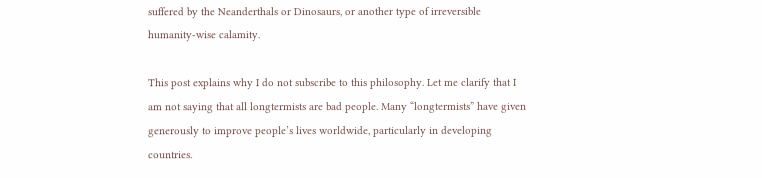suffered by the Neanderthals or Dinosaurs, or another type of irreversible humanity-wise calamity.

This post explains why I do not subscribe to this philosophy. Let me clarify that I am not saying that all longtermists are bad people. Many “longtermists” have given generously to improve people’s lives worldwide, particularly in developing countries.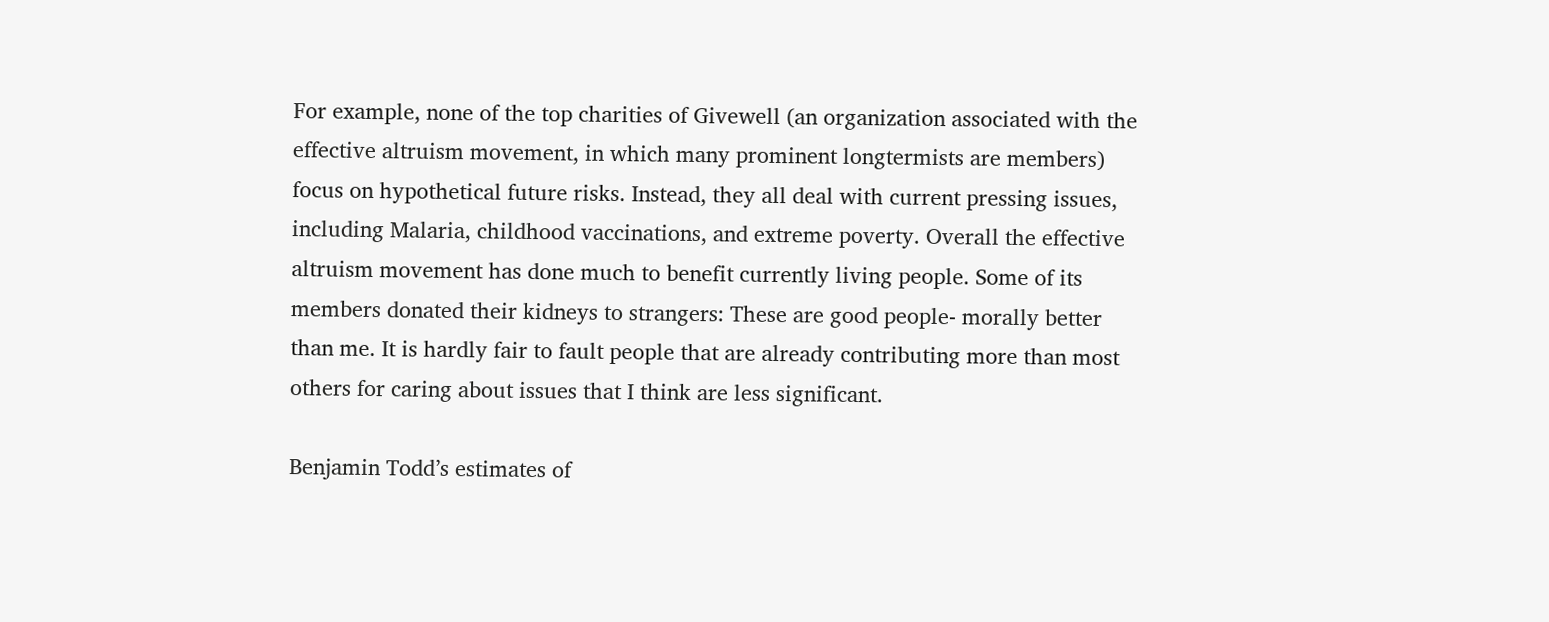For example, none of the top charities of Givewell (an organization associated with the effective altruism movement, in which many prominent longtermists are members) focus on hypothetical future risks. Instead, they all deal with current pressing issues, including Malaria, childhood vaccinations, and extreme poverty. Overall the effective altruism movement has done much to benefit currently living people. Some of its members donated their kidneys to strangers: These are good people- morally better than me. It is hardly fair to fault people that are already contributing more than most others for caring about issues that I think are less significant.

Benjamin Todd’s estimates of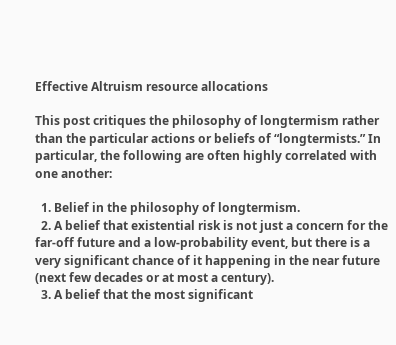Effective Altruism resource allocations

This post critiques the philosophy of longtermism rather than the particular actions or beliefs of “longtermists.” In particular, the following are often highly correlated with one another:

  1. Belief in the philosophy of longtermism.
  2. A belief that existential risk is not just a concern for the far-off future and a low-probability event, but there is a very significant chance of it happening in the near future (next few decades or at most a century).
  3. A belief that the most significant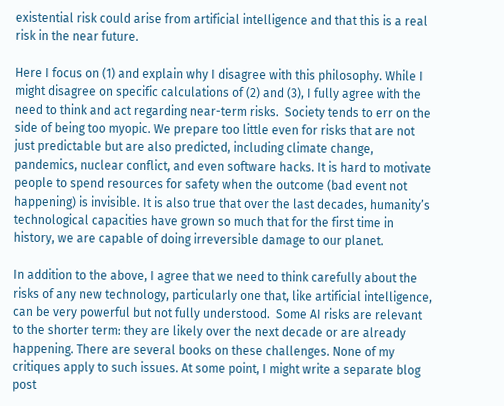existential risk could arise from artificial intelligence and that this is a real risk in the near future.

Here I focus on (1) and explain why I disagree with this philosophy. While I might disagree on specific calculations of (2) and (3), I fully agree with the need to think and act regarding near-term risks.  Society tends to err on the side of being too myopic. We prepare too little even for risks that are not just predictable but are also predicted, including climate change, pandemics, nuclear conflict, and even software hacks. It is hard to motivate people to spend resources for safety when the outcome (bad event not happening) is invisible. It is also true that over the last decades, humanity’s technological capacities have grown so much that for the first time in history, we are capable of doing irreversible damage to our planet.

In addition to the above, I agree that we need to think carefully about the risks of any new technology, particularly one that, like artificial intelligence, can be very powerful but not fully understood.  Some AI risks are relevant to the shorter term: they are likely over the next decade or are already happening. There are several books on these challenges. None of my critiques apply to such issues. At some point, I might write a separate blog post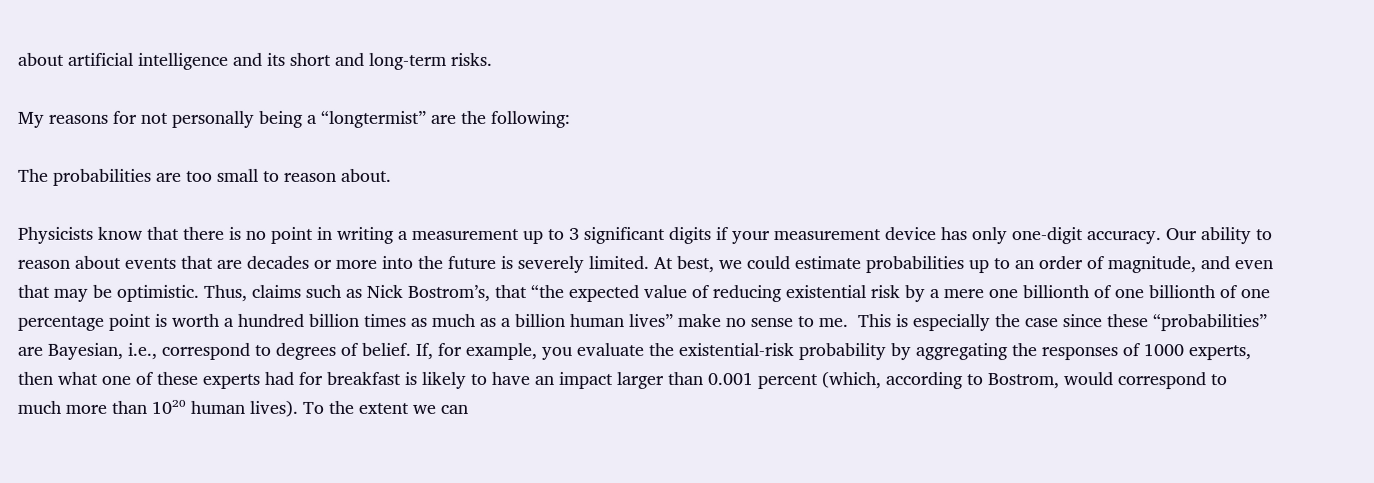about artificial intelligence and its short and long-term risks.

My reasons for not personally being a “longtermist” are the following:

The probabilities are too small to reason about.

Physicists know that there is no point in writing a measurement up to 3 significant digits if your measurement device has only one-digit accuracy. Our ability to reason about events that are decades or more into the future is severely limited. At best, we could estimate probabilities up to an order of magnitude, and even that may be optimistic. Thus, claims such as Nick Bostrom’s, that “the expected value of reducing existential risk by a mere one billionth of one billionth of one percentage point is worth a hundred billion times as much as a billion human lives” make no sense to me.  This is especially the case since these “probabilities” are Bayesian, i.e., correspond to degrees of belief. If, for example, you evaluate the existential-risk probability by aggregating the responses of 1000 experts, then what one of these experts had for breakfast is likely to have an impact larger than 0.001 percent (which, according to Bostrom, would correspond to much more than 10²⁰ human lives). To the extent we can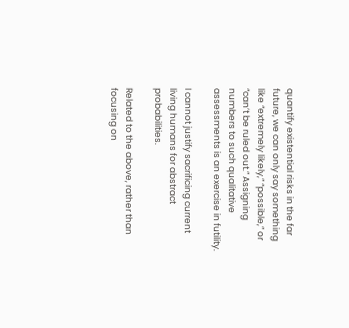quantify existential risks in the far future, we can only say something like “extremely likely,” “possible,” or “can’t be ruled out.” Assigning numbers to such qualitative assessments is an exercise in futility.

I cannot justify sacrificing current living humans for abstract probabilities.

Related to the above, rather than focusing on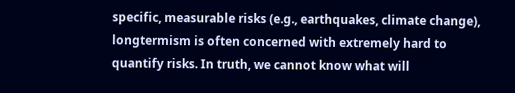specific, measurable risks (e.g., earthquakes, climate change), longtermism is often concerned with extremely hard to quantify risks. In truth, we cannot know what will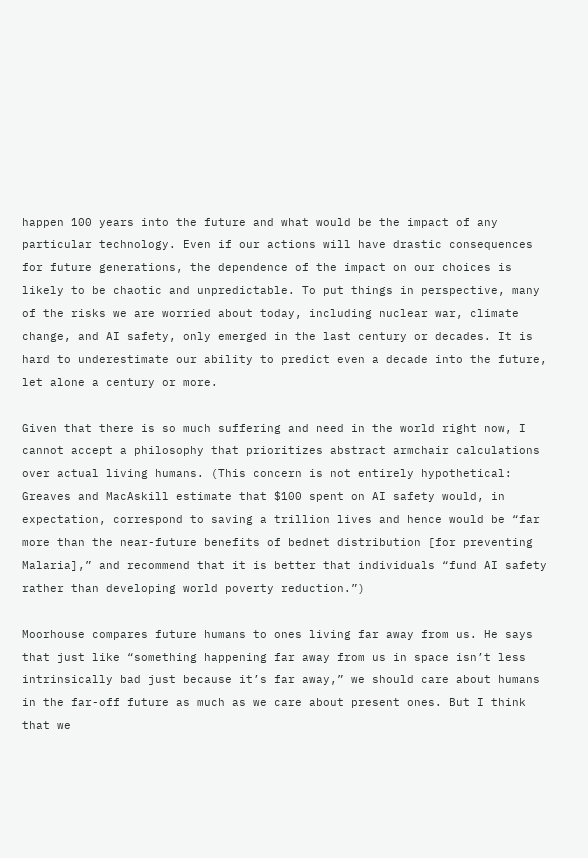happen 100 years into the future and what would be the impact of any particular technology. Even if our actions will have drastic consequences for future generations, the dependence of the impact on our choices is likely to be chaotic and unpredictable. To put things in perspective, many of the risks we are worried about today, including nuclear war, climate change, and AI safety, only emerged in the last century or decades. It is hard to underestimate our ability to predict even a decade into the future, let alone a century or more.

Given that there is so much suffering and need in the world right now, I cannot accept a philosophy that prioritizes abstract armchair calculations over actual living humans. (This concern is not entirely hypothetical: Greaves and MacAskill estimate that $100 spent on AI safety would, in expectation, correspond to saving a trillion lives and hence would be “far more than the near-future benefits of bednet distribution [for preventing Malaria],” and recommend that it is better that individuals “fund AI safety rather than developing world poverty reduction.”)

Moorhouse compares future humans to ones living far away from us. He says that just like “something happening far away from us in space isn’t less intrinsically bad just because it’s far away,” we should care about humans in the far-off future as much as we care about present ones. But I think that we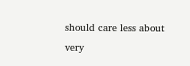should care less about very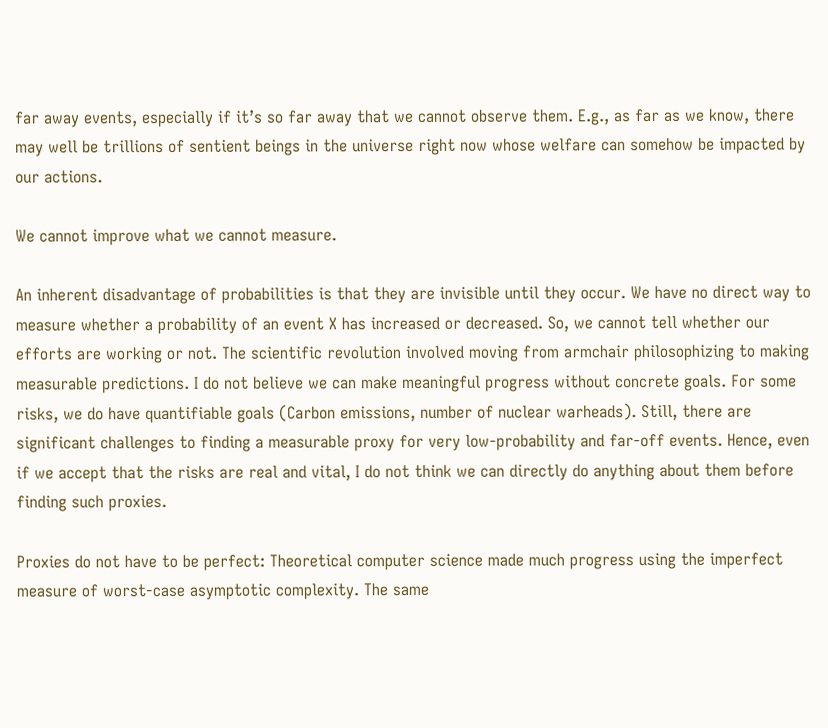far away events, especially if it’s so far away that we cannot observe them. E.g., as far as we know, there may well be trillions of sentient beings in the universe right now whose welfare can somehow be impacted by our actions.

We cannot improve what we cannot measure.

An inherent disadvantage of probabilities is that they are invisible until they occur. We have no direct way to measure whether a probability of an event X has increased or decreased. So, we cannot tell whether our efforts are working or not. The scientific revolution involved moving from armchair philosophizing to making measurable predictions. I do not believe we can make meaningful progress without concrete goals. For some risks, we do have quantifiable goals (Carbon emissions, number of nuclear warheads). Still, there are significant challenges to finding a measurable proxy for very low-probability and far-off events. Hence, even if we accept that the risks are real and vital, I do not think we can directly do anything about them before finding such proxies.

Proxies do not have to be perfect: Theoretical computer science made much progress using the imperfect measure of worst-case asymptotic complexity. The same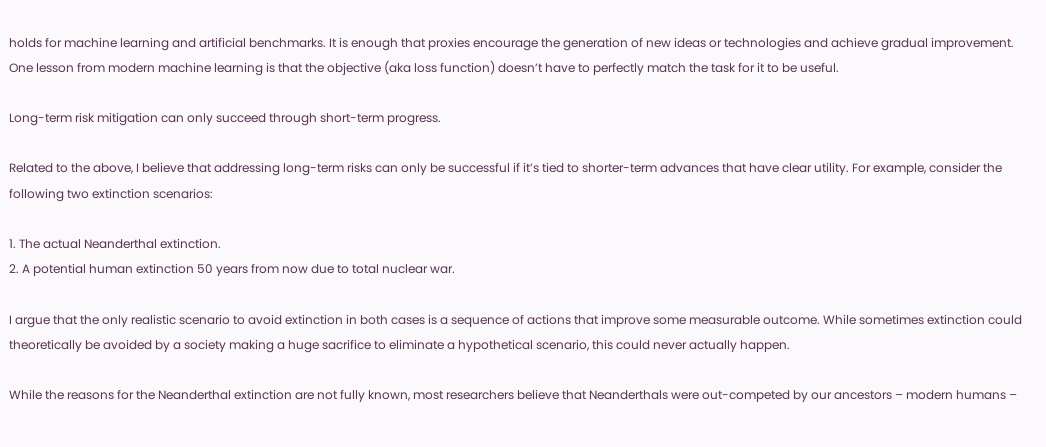holds for machine learning and artificial benchmarks. It is enough that proxies encourage the generation of new ideas or technologies and achieve gradual improvement. One lesson from modern machine learning is that the objective (aka loss function) doesn’t have to perfectly match the task for it to be useful.

Long-term risk mitigation can only succeed through short-term progress.

Related to the above, I believe that addressing long-term risks can only be successful if it’s tied to shorter-term advances that have clear utility. For example, consider the following two extinction scenarios:

1. The actual Neanderthal extinction.
2. A potential human extinction 50 years from now due to total nuclear war.

I argue that the only realistic scenario to avoid extinction in both cases is a sequence of actions that improve some measurable outcome. While sometimes extinction could theoretically be avoided by a society making a huge sacrifice to eliminate a hypothetical scenario, this could never actually happen.

While the reasons for the Neanderthal extinction are not fully known, most researchers believe that Neanderthals were out-competed by our ancestors – modern humans –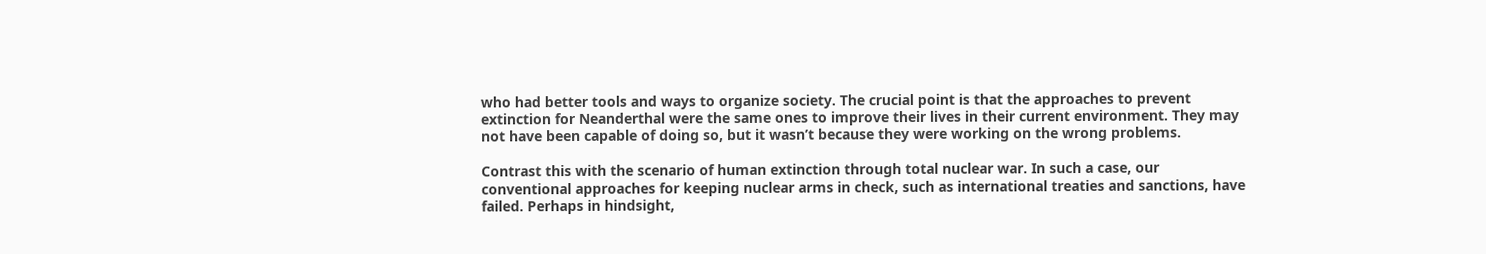who had better tools and ways to organize society. The crucial point is that the approaches to prevent extinction for Neanderthal were the same ones to improve their lives in their current environment. They may not have been capable of doing so, but it wasn’t because they were working on the wrong problems.

Contrast this with the scenario of human extinction through total nuclear war. In such a case, our conventional approaches for keeping nuclear arms in check, such as international treaties and sanctions, have failed. Perhaps in hindsight,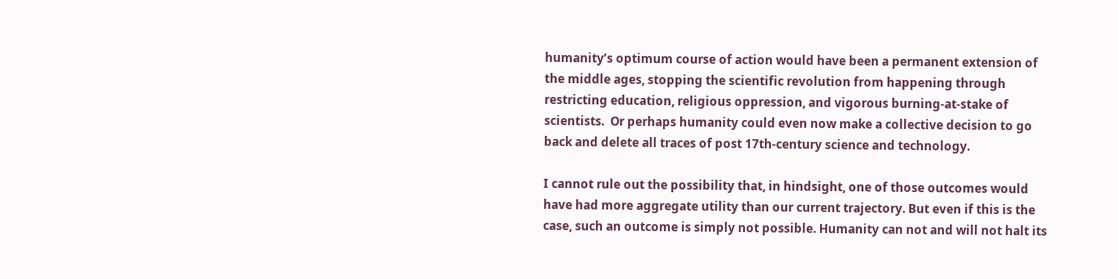humanity’s optimum course of action would have been a permanent extension of the middle ages, stopping the scientific revolution from happening through restricting education, religious oppression, and vigorous burning-at-stake of scientists.  Or perhaps humanity could even now make a collective decision to go back and delete all traces of post 17th-century science and technology.

I cannot rule out the possibility that, in hindsight, one of those outcomes would have had more aggregate utility than our current trajectory. But even if this is the case, such an outcome is simply not possible. Humanity can not and will not halt its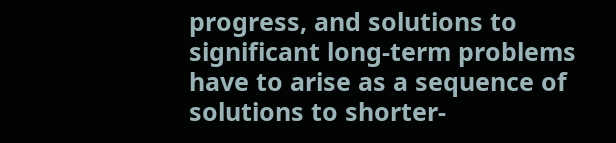progress, and solutions to significant long-term problems have to arise as a sequence of solutions to shorter-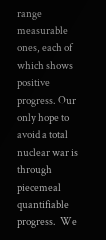range measurable ones, each of which shows positive progress. Our only hope to avoid a total nuclear war is through piecemeal quantifiable progress.  We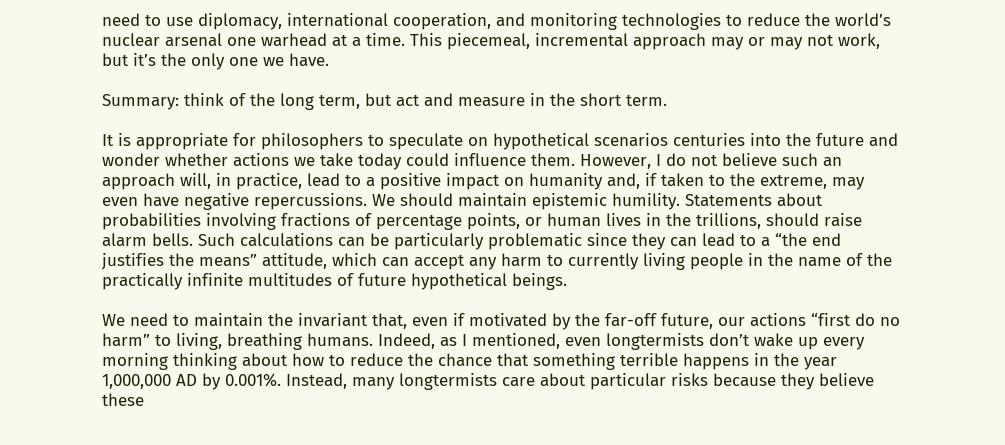need to use diplomacy, international cooperation, and monitoring technologies to reduce the world’s nuclear arsenal one warhead at a time. This piecemeal, incremental approach may or may not work, but it’s the only one we have.

Summary: think of the long term, but act and measure in the short term.

It is appropriate for philosophers to speculate on hypothetical scenarios centuries into the future and wonder whether actions we take today could influence them. However, I do not believe such an approach will, in practice, lead to a positive impact on humanity and, if taken to the extreme, may even have negative repercussions. We should maintain epistemic humility. Statements about probabilities involving fractions of percentage points, or human lives in the trillions, should raise alarm bells. Such calculations can be particularly problematic since they can lead to a “the end justifies the means” attitude, which can accept any harm to currently living people in the name of the practically infinite multitudes of future hypothetical beings.

We need to maintain the invariant that, even if motivated by the far-off future, our actions “first do no harm” to living, breathing humans. Indeed, as I mentioned, even longtermists don’t wake up every morning thinking about how to reduce the chance that something terrible happens in the year 1,000,000 AD by 0.001%. Instead, many longtermists care about particular risks because they believe these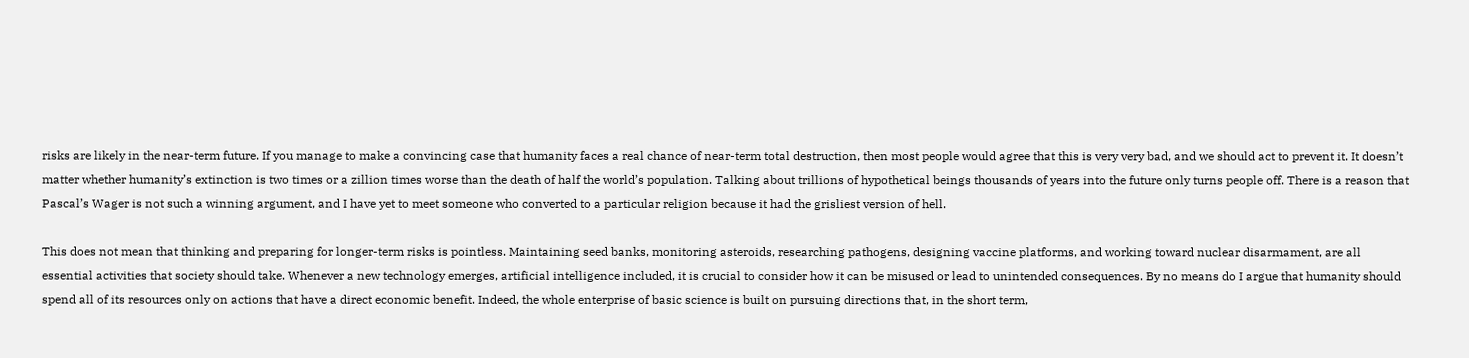risks are likely in the near-term future. If you manage to make a convincing case that humanity faces a real chance of near-term total destruction, then most people would agree that this is very very bad, and we should act to prevent it. It doesn’t matter whether humanity’s extinction is two times or a zillion times worse than the death of half the world’s population. Talking about trillions of hypothetical beings thousands of years into the future only turns people off. There is a reason that Pascal’s Wager is not such a winning argument, and I have yet to meet someone who converted to a particular religion because it had the grisliest version of hell.

This does not mean that thinking and preparing for longer-term risks is pointless. Maintaining seed banks, monitoring asteroids, researching pathogens, designing vaccine platforms, and working toward nuclear disarmament, are all essential activities that society should take. Whenever a new technology emerges, artificial intelligence included, it is crucial to consider how it can be misused or lead to unintended consequences. By no means do I argue that humanity should spend all of its resources only on actions that have a direct economic benefit. Indeed, the whole enterprise of basic science is built on pursuing directions that, in the short term,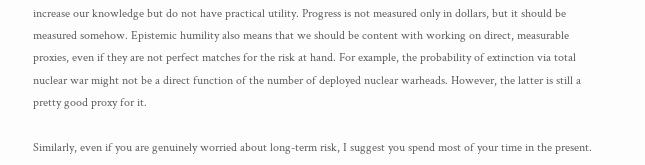increase our knowledge but do not have practical utility. Progress is not measured only in dollars, but it should be measured somehow. Epistemic humility also means that we should be content with working on direct, measurable proxies, even if they are not perfect matches for the risk at hand. For example, the probability of extinction via total nuclear war might not be a direct function of the number of deployed nuclear warheads. However, the latter is still a pretty good proxy for it.

Similarly, even if you are genuinely worried about long-term risk, I suggest you spend most of your time in the present.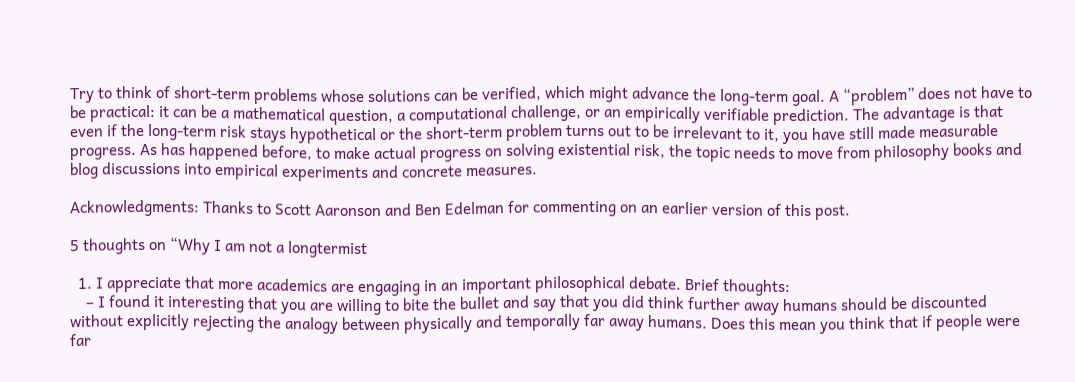Try to think of short-term problems whose solutions can be verified, which might advance the long-term goal. A “problem” does not have to be practical: it can be a mathematical question, a computational challenge, or an empirically verifiable prediction. The advantage is that even if the long-term risk stays hypothetical or the short-term problem turns out to be irrelevant to it, you have still made measurable progress. As has happened before, to make actual progress on solving existential risk, the topic needs to move from philosophy books and blog discussions into empirical experiments and concrete measures.

Acknowledgments: Thanks to Scott Aaronson and Ben Edelman for commenting on an earlier version of this post.

5 thoughts on “Why I am not a longtermist

  1. I appreciate that more academics are engaging in an important philosophical debate. Brief thoughts:
    – I found it interesting that you are willing to bite the bullet and say that you did think further away humans should be discounted without explicitly rejecting the analogy between physically and temporally far away humans. Does this mean you think that if people were far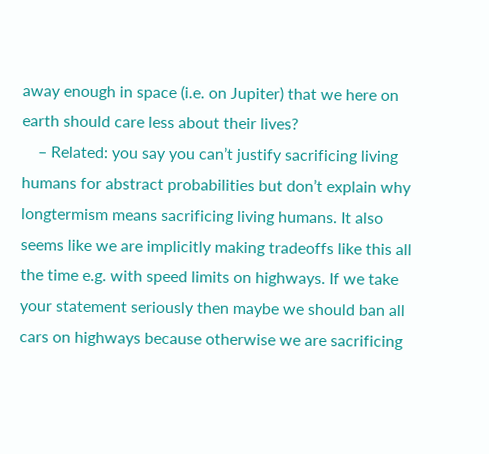away enough in space (i.e. on Jupiter) that we here on earth should care less about their lives?
    – Related: you say you can’t justify sacrificing living humans for abstract probabilities but don’t explain why longtermism means sacrificing living humans. It also seems like we are implicitly making tradeoffs like this all the time e.g. with speed limits on highways. If we take your statement seriously then maybe we should ban all cars on highways because otherwise we are sacrificing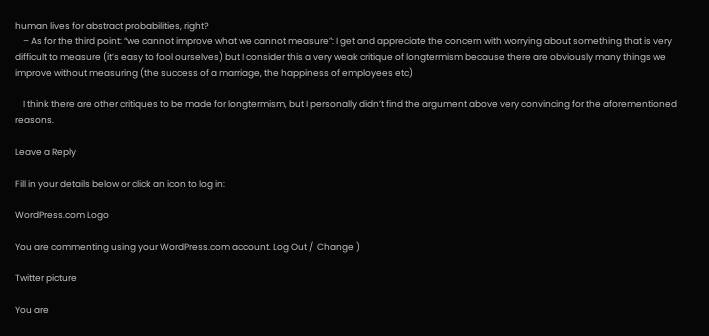human lives for abstract probabilities, right?
    – As for the third point: “we cannot improve what we cannot measure”: I get and appreciate the concern with worrying about something that is very difficult to measure (it’s easy to fool ourselves) but I consider this a very weak critique of longtermism because there are obviously many things we improve without measuring (the success of a marriage, the happiness of employees etc)

    I think there are other critiques to be made for longtermism, but I personally didn’t find the argument above very convincing for the aforementioned reasons.

Leave a Reply

Fill in your details below or click an icon to log in:

WordPress.com Logo

You are commenting using your WordPress.com account. Log Out /  Change )

Twitter picture

You are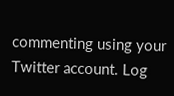commenting using your Twitter account. Log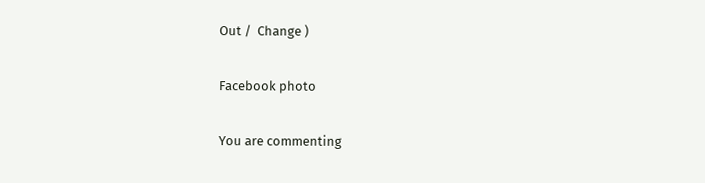Out /  Change )

Facebook photo

You are commenting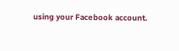using your Facebook account.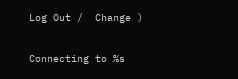Log Out /  Change )

Connecting to %s